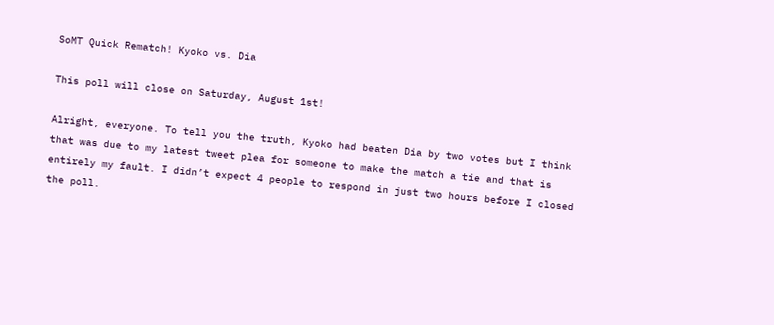SoMT Quick Rematch! Kyoko vs. Dia

This poll will close on Saturday, August 1st!

Alright, everyone. To tell you the truth, Kyoko had beaten Dia by two votes but I think that was due to my latest tweet plea for someone to make the match a tie and that is entirely my fault. I didn’t expect 4 people to respond in just two hours before I closed the poll.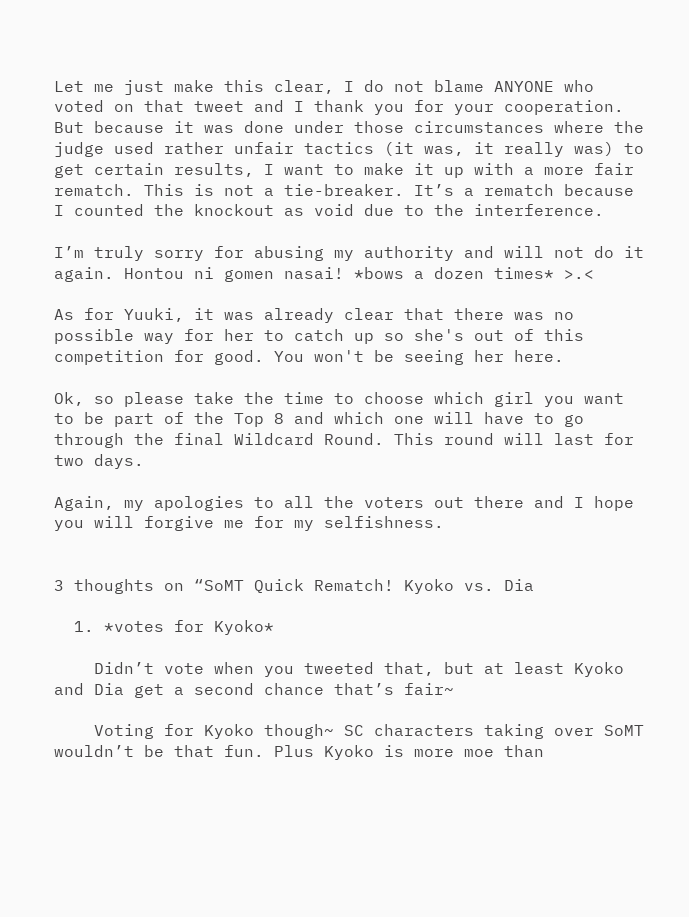Let me just make this clear, I do not blame ANYONE who voted on that tweet and I thank you for your cooperation. But because it was done under those circumstances where the judge used rather unfair tactics (it was, it really was) to get certain results, I want to make it up with a more fair rematch. This is not a tie-breaker. It’s a rematch because I counted the knockout as void due to the interference.

I’m truly sorry for abusing my authority and will not do it again. Hontou ni gomen nasai! *bows a dozen times* >.<

As for Yuuki, it was already clear that there was no possible way for her to catch up so she's out of this competition for good. You won't be seeing her here.

Ok, so please take the time to choose which girl you want to be part of the Top 8 and which one will have to go through the final Wildcard Round. This round will last for two days.

Again, my apologies to all the voters out there and I hope you will forgive me for my selfishness.


3 thoughts on “SoMT Quick Rematch! Kyoko vs. Dia

  1. *votes for Kyoko*

    Didn’t vote when you tweeted that, but at least Kyoko and Dia get a second chance that’s fair~

    Voting for Kyoko though~ SC characters taking over SoMT wouldn’t be that fun. Plus Kyoko is more moe than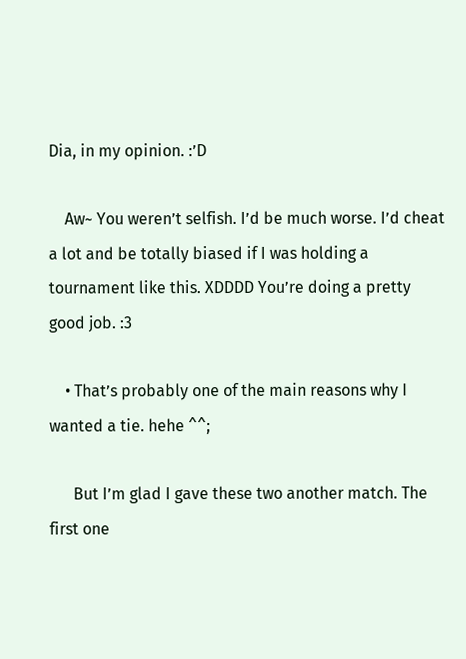Dia, in my opinion. :’D

    Aw~ You weren’t selfish. I’d be much worse. I’d cheat a lot and be totally biased if I was holding a tournament like this. XDDDD You’re doing a pretty good job. :3

    • That’s probably one of the main reasons why I wanted a tie. hehe ^^;

      But I’m glad I gave these two another match. The first one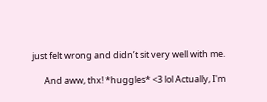just felt wrong and didn’t sit very well with me.

      And aww, thx! *huggles* <3 lol Actually, I'm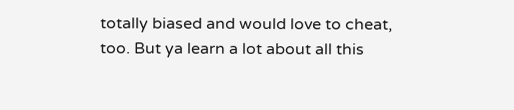totally biased and would love to cheat, too. But ya learn a lot about all this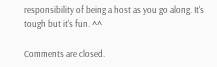responsibility of being a host as you go along. It's tough but it's fun. ^^

Comments are closed.